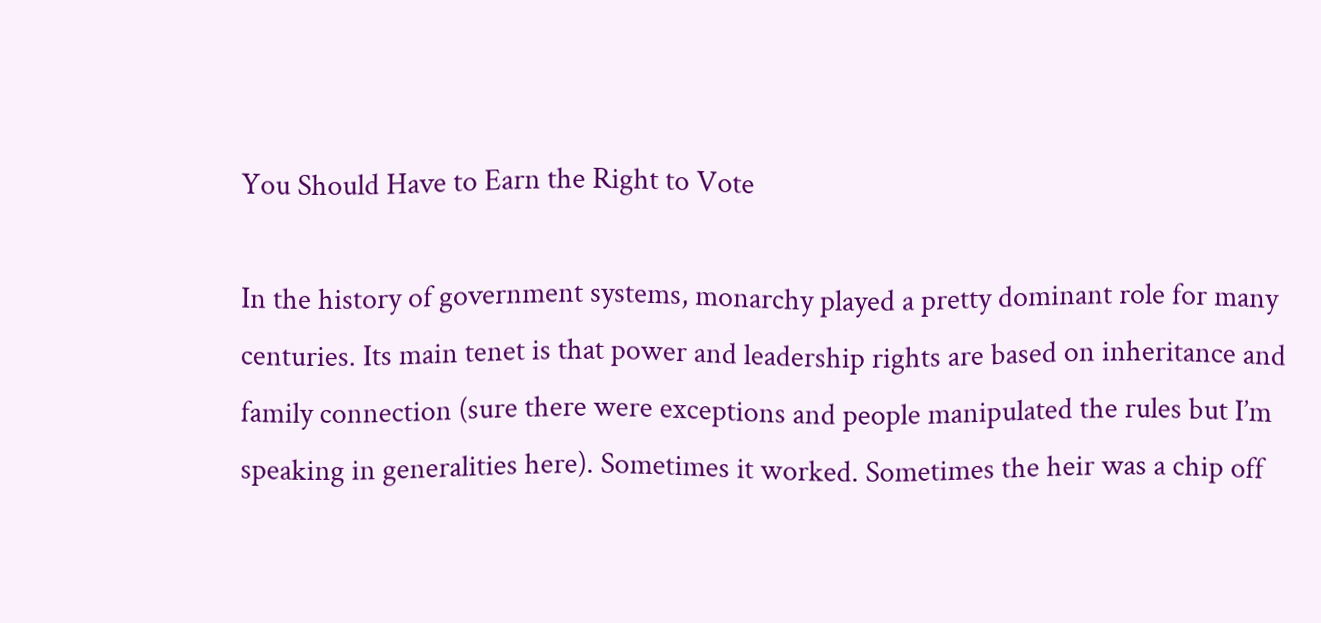You Should Have to Earn the Right to Vote

In the history of government systems, monarchy played a pretty dominant role for many centuries. Its main tenet is that power and leadership rights are based on inheritance and family connection (sure there were exceptions and people manipulated the rules but I’m speaking in generalities here). Sometimes it worked. Sometimes the heir was a chip off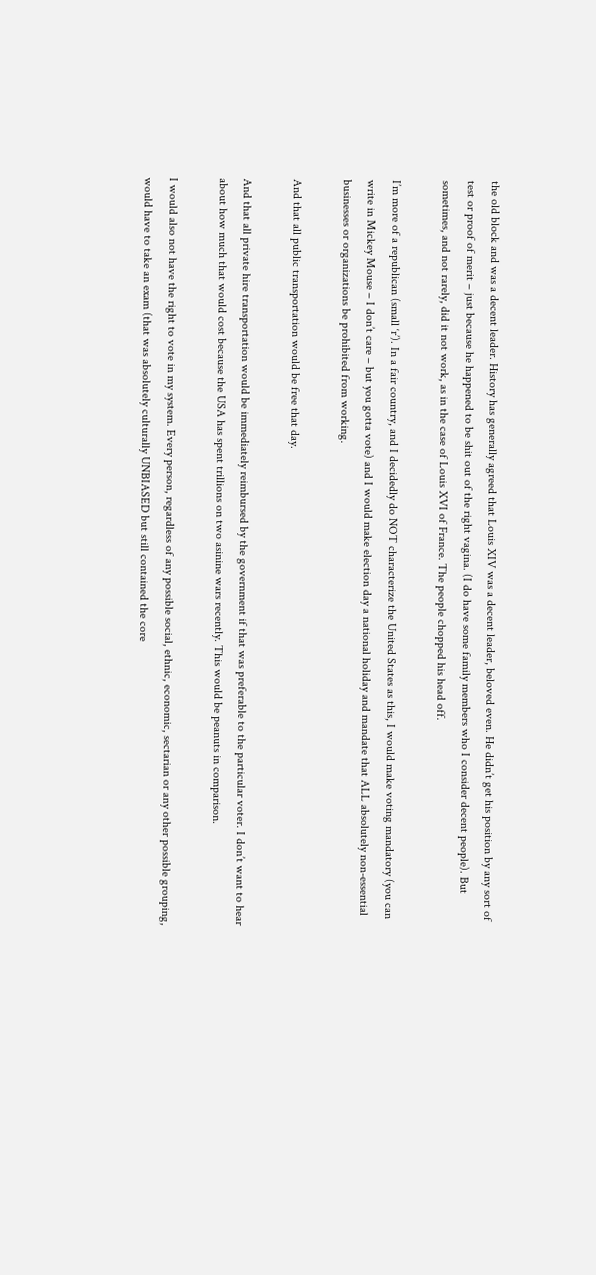the old block and was a decent leader. History has generally agreed that Louis XIV was a decent leader, beloved even. He didn’t get his position by any sort of test or proof of merit – just because he happened to be shit out of the right vagina. (I do have some family members who I consider decent people). But sometimes, and not rarely, did it not work, as in the case of Louis XVI of France. The people chopped his head off.

I’m more of a republican (small ‘r’). In a fair country, and I decidedly do NOT characterize the United States as this, I would make voting mandatory (you can write in Mickey Mouse – I don’t care – but you gotta vote) and I would make election day a national holiday and mandate that ALL absolutely non-essential businesses or organizations be prohibited from working.

And that all public transportation would be free that day.

And that all private hire transportation would be immediately reimbursed by the government if that was preferable to the particular voter. I don’t want to hear about how much that would cost because the USA has spent trillions on two asinine wars recently. This would be peanuts in comparison.

I would also not have the right to vote in my system. Every person, regardless of any possible social, ethnic, economic, sectarian or any other possible grouping, would have to take an exam (that was absolutely culturally UNBIASED but still contained the core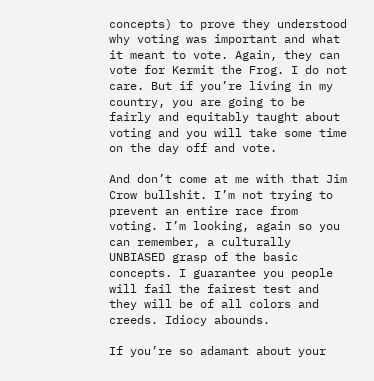concepts) to prove they understood why voting was important and what it meant to vote. Again, they can vote for Kermit the Frog. I do not care. But if you’re living in my country, you are going to be fairly and equitably taught about voting and you will take some time on the day off and vote.

And don’t come at me with that Jim Crow bullshit. I’m not trying to prevent an entire race from voting. I’m looking, again so you can remember, a culturally UNBIASED grasp of the basic concepts. I guarantee you people will fail the fairest test and they will be of all colors and creeds. Idiocy abounds.

If you’re so adamant about your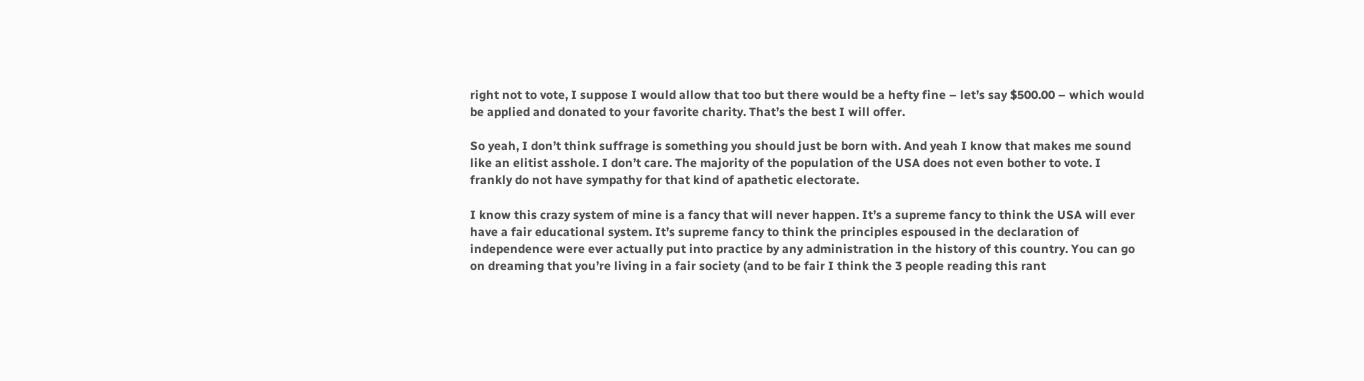right not to vote, I suppose I would allow that too but there would be a hefty fine – let’s say $500.00 – which would be applied and donated to your favorite charity. That’s the best I will offer.

So yeah, I don’t think suffrage is something you should just be born with. And yeah I know that makes me sound like an elitist asshole. I don’t care. The majority of the population of the USA does not even bother to vote. I frankly do not have sympathy for that kind of apathetic electorate.

I know this crazy system of mine is a fancy that will never happen. It’s a supreme fancy to think the USA will ever have a fair educational system. It’s supreme fancy to think the principles espoused in the declaration of independence were ever actually put into practice by any administration in the history of this country. You can go on dreaming that you’re living in a fair society (and to be fair I think the 3 people reading this rant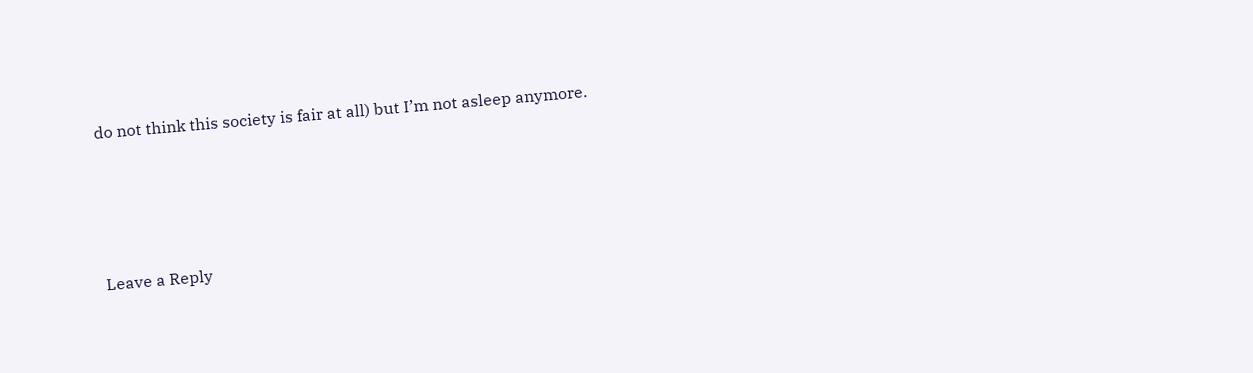do not think this society is fair at all) but I’m not asleep anymore.




Leave a Reply